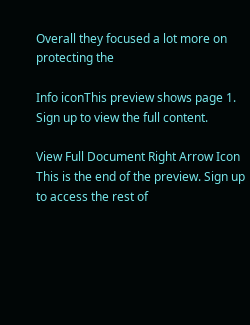Overall they focused a lot more on protecting the

Info iconThis preview shows page 1. Sign up to view the full content.

View Full Document Right Arrow Icon
This is the end of the preview. Sign up to access the rest of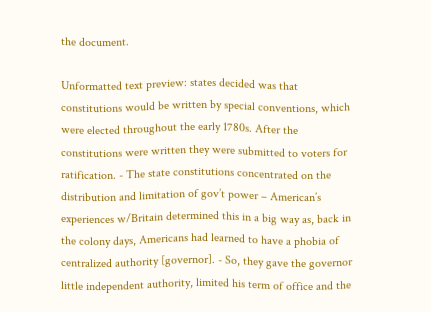the document.

Unformatted text preview: states decided was that constitutions would be written by special conventions, which were elected throughout the early 1780s. After the constitutions were written they were submitted to voters for ratification. - The state constitutions concentrated on the distribution and limitation of gov’t power – American’s experiences w/Britain determined this in a big way as, back in the colony days, Americans had learned to have a phobia of centralized authority [governor]. - So, they gave the governor little independent authority, limited his term of office and the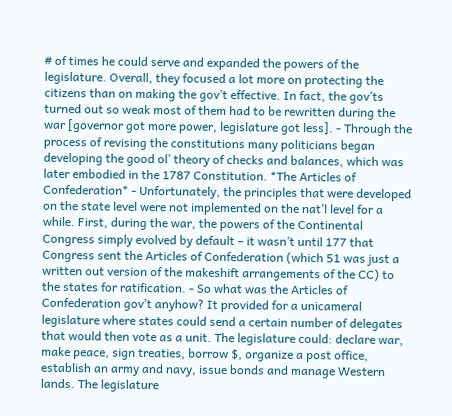# of times he could serve and expanded the powers of the legislature. Overall, they focused a lot more on protecting the citizens than on making the gov’t effective. In fact, the gov’ts turned out so weak most of them had to be rewritten during the war [governor got more power, legislature got less]. - Through the process of revising the constitutions many politicians began developing the good ol’ theory of checks and balances, which was later embodied in the 1787 Constitution. *The Articles of Confederation* - Unfortunately, the principles that were developed on the state level were not implemented on the nat’l level for a while. First, during the war, the powers of the Continental Congress simply evolved by default – it wasn’t until 177 that Congress sent the Articles of Confederation (which 51 was just a written out version of the makeshift arrangements of the CC) to the states for ratification. - So what was the Articles of Confederation gov’t anyhow? It provided for a unicameral legislature where states could send a certain number of delegates that would then vote as a unit. The legislature could: declare war, make peace, sign treaties, borrow $, organize a post office, establish an army and navy, issue bonds and manage Western lands. The legislature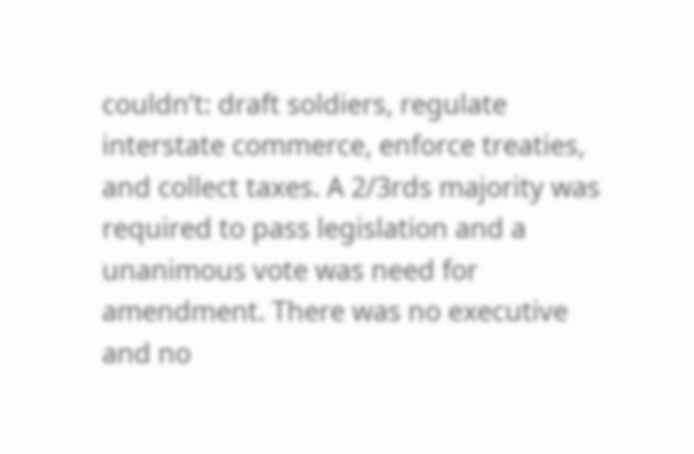couldn’t: draft soldiers, regulate interstate commerce, enforce treaties, and collect taxes. A 2/3rds majority was required to pass legislation and a unanimous vote was need for amendment. There was no executive and no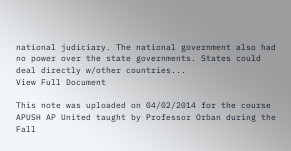national judiciary. The national government also had no power over the state governments. States could deal directly w/other countries...
View Full Document

This note was uploaded on 04/02/2014 for the course APUSH AP United taught by Professor Orban during the Fall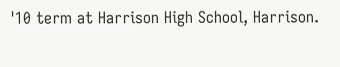'10 term at Harrison High School, Harrison.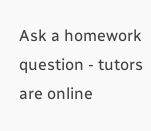Ask a homework question - tutors are online